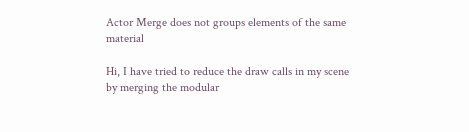Actor Merge does not groups elements of the same material

Hi, I have tried to reduce the draw calls in my scene by merging the modular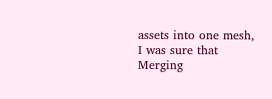assets into one mesh, I was sure that Merging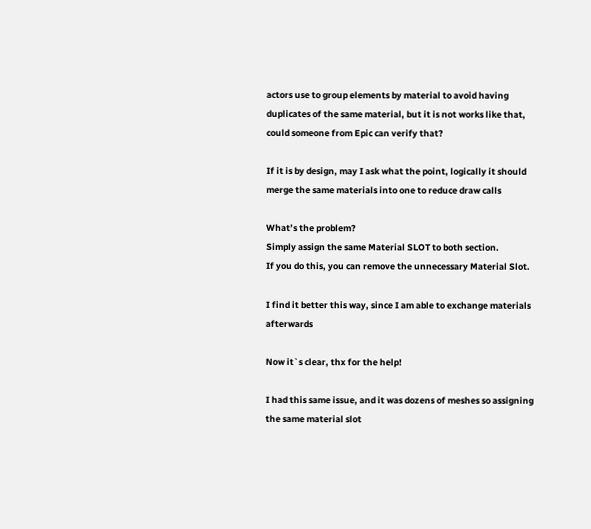actors use to group elements by material to avoid having duplicates of the same material, but it is not works like that, could someone from Epic can verify that?

If it is by design, may I ask what the point, logically it should merge the same materials into one to reduce draw calls

What’s the problem?
Simply assign the same Material SLOT to both section.
If you do this, you can remove the unnecessary Material Slot.

I find it better this way, since I am able to exchange materials afterwards

Now it`s clear, thx for the help!

I had this same issue, and it was dozens of meshes so assigning the same material slot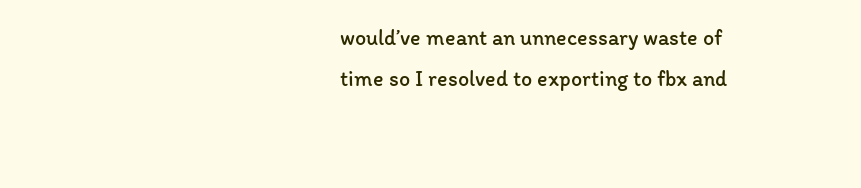would’ve meant an unnecessary waste of time so I resolved to exporting to fbx and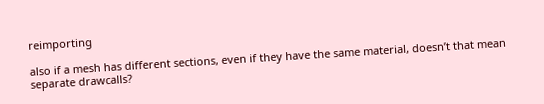reimporting

also if a mesh has different sections, even if they have the same material, doesn’t that mean separate drawcalls?